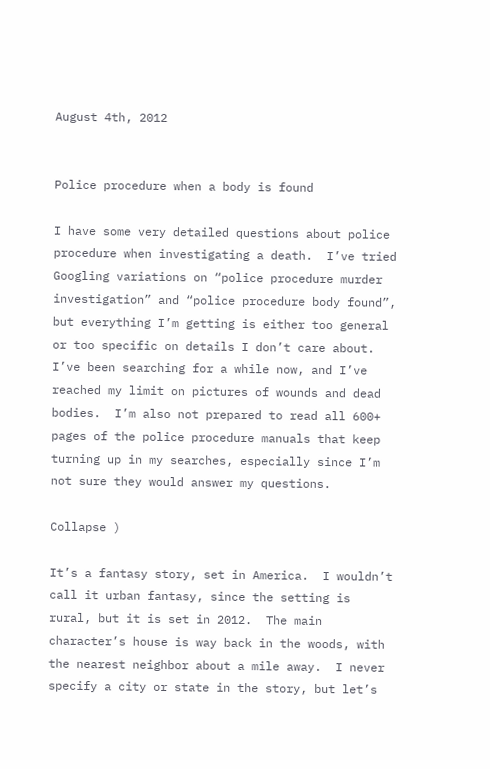August 4th, 2012


Police procedure when a body is found

I have some very detailed questions about police procedure when investigating a death.  I’ve tried Googling variations on “police procedure murder investigation” and “police procedure body found”, but everything I’m getting is either too general or too specific on details I don’t care about.  I’ve been searching for a while now, and I’ve reached my limit on pictures of wounds and dead bodies.  I’m also not prepared to read all 600+ pages of the police procedure manuals that keep turning up in my searches, especially since I’m not sure they would answer my questions.

Collapse )

It’s a fantasy story, set in America.  I wouldn’t call it urban fantasy, since the setting is rural, but it is set in 2012.  The main character’s house is way back in the woods, with the nearest neighbor about a mile away.  I never specify a city or state in the story, but let’s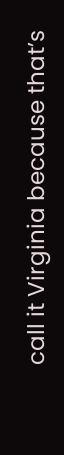call it Virginia because that’s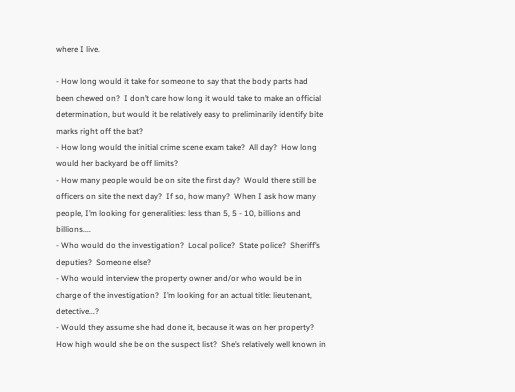where I live.

- How long would it take for someone to say that the body parts had been chewed on?  I don’t care how long it would take to make an official determination, but would it be relatively easy to preliminarily identify bite marks right off the bat?
- How long would the initial crime scene exam take?  All day?  How long would her backyard be off limits?
- How many people would be on site the first day?  Would there still be officers on site the next day?  If so, how many?  When I ask how many people, I’m looking for generalities: less than 5, 5 - 10, billions and billions....
- Who would do the investigation?  Local police?  State police?  Sheriff’s deputies?  Someone else?
- Who would interview the property owner and/or who would be in charge of the investigation?  I’m looking for an actual title: lieutenant, detective...?
- Would they assume she had done it, because it was on her property?  How high would she be on the suspect list?  She’s relatively well known in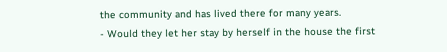the community and has lived there for many years.
- Would they let her stay by herself in the house the first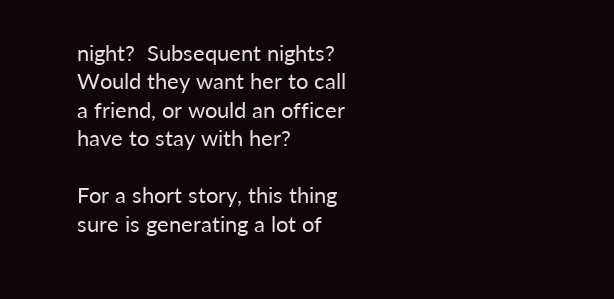night?  Subsequent nights?  Would they want her to call a friend, or would an officer have to stay with her?

For a short story, this thing sure is generating a lot of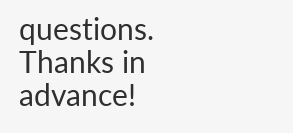questions.  Thanks in advance!